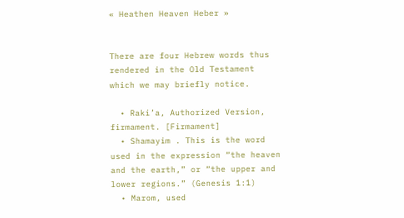« Heathen Heaven Heber »


There are four Hebrew words thus rendered in the Old Testament which we may briefly notice.

  • Raki’a, Authorized Version, firmament. [Firmament]
  • Shamayim . This is the word used in the expression “the heaven and the earth,” or “the upper and lower regions.” (Genesis 1:1)
  • Marom, used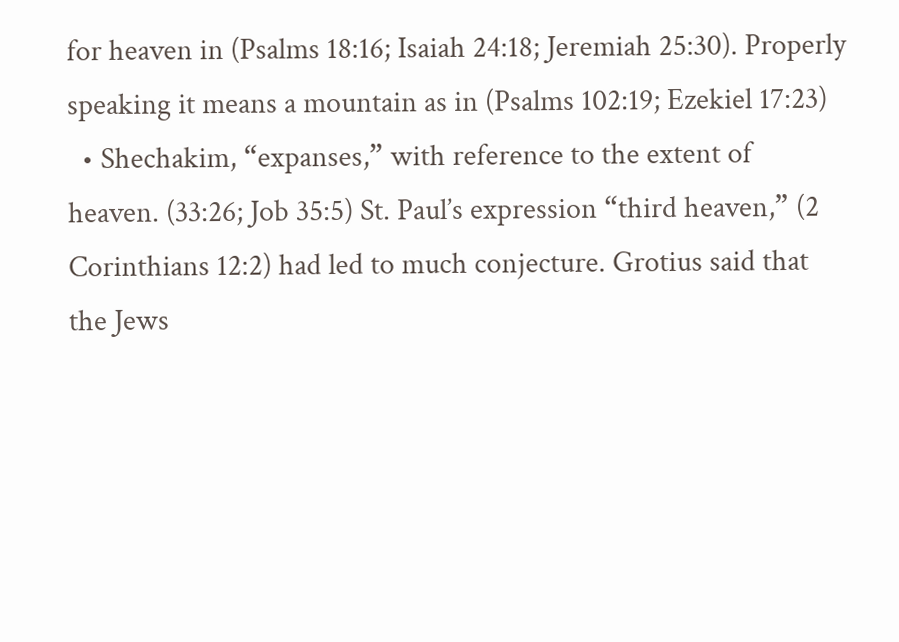for heaven in (Psalms 18:16; Isaiah 24:18; Jeremiah 25:30). Properly speaking it means a mountain as in (Psalms 102:19; Ezekiel 17:23)
  • Shechakim, “expanses,” with reference to the extent of heaven. (33:26; Job 35:5) St. Paul’s expression “third heaven,” (2 Corinthians 12:2) had led to much conjecture. Grotius said that the Jews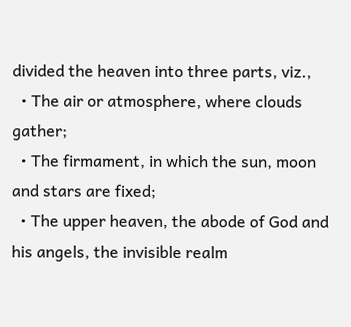divided the heaven into three parts, viz.,
  • The air or atmosphere, where clouds gather;
  • The firmament, in which the sun, moon and stars are fixed;
  • The upper heaven, the abode of God and his angels, the invisible realm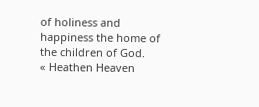of holiness and happiness the home of the children of God.
« Heathen Heaven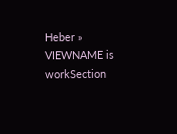Heber »
VIEWNAME is workSection